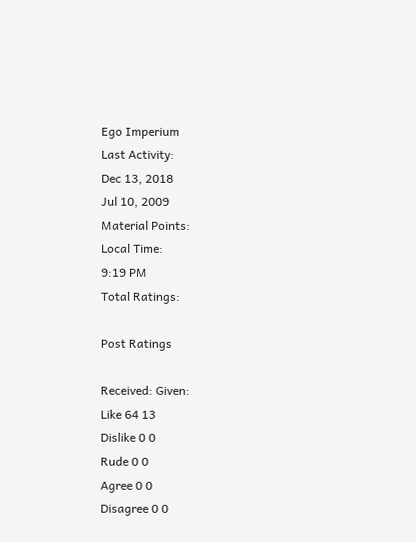Ego Imperium
Last Activity:
Dec 13, 2018
Jul 10, 2009
Material Points:
Local Time:
9:19 PM
Total Ratings:

Post Ratings

Received: Given:
Like 64 13
Dislike 0 0
Rude 0 0
Agree 0 0
Disagree 0 0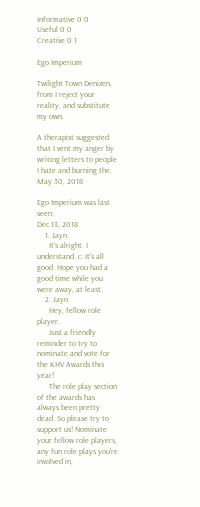Informative 0 0
Useful 0 0
Creative 0 1

Ego Imperium

Twilight Town Denizen, from I reject your reality, and substitute my own.

A therapist suggested that I vent my anger by writing letters to people I hate and burning the. May 30, 2018

Ego Imperium was last seen:
Dec 13, 2018
    1. Jayn
      It's alright. I understand. c: It's all good. Hope you had a good time while you were away, at least.
    2. Jayn
      Hey, fellow role player.
      Just a friendly reminder to try to nominate and vote for the KHV Awards this year!
      The role play section of the awards has always been pretty dead. So please try to support us! Nominate your fellow role players, any fun role plays you're involved in,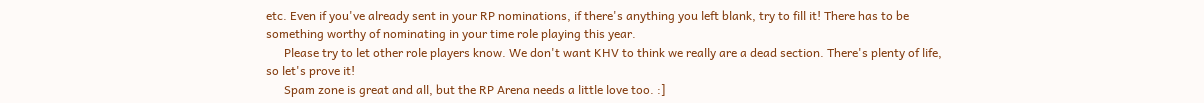etc. Even if you've already sent in your RP nominations, if there's anything you left blank, try to fill it! There has to be something worthy of nominating in your time role playing this year.
      Please try to let other role players know. We don't want KHV to think we really are a dead section. There's plenty of life, so let's prove it!
      Spam zone is great and all, but the RP Arena needs a little love too. :]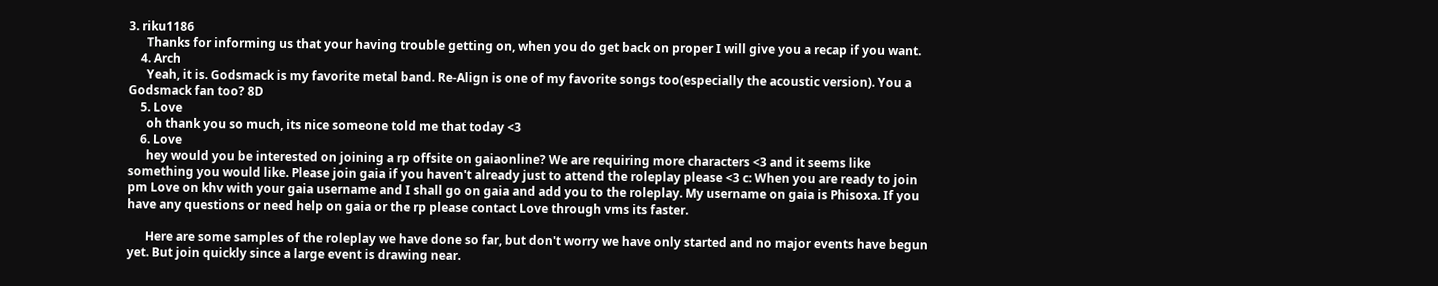3. riku1186
      Thanks for informing us that your having trouble getting on, when you do get back on proper I will give you a recap if you want.
    4. Arch
      Yeah, it is. Godsmack is my favorite metal band. Re-Align is one of my favorite songs too(especially the acoustic version). You a Godsmack fan too? 8D
    5. Love
      oh thank you so much, its nice someone told me that today <3
    6. Love
      hey would you be interested on joining a rp offsite on gaiaonline? We are requiring more characters <3 and it seems like something you would like. Please join gaia if you haven't already just to attend the roleplay please <3 c: When you are ready to join pm Love on khv with your gaia username and I shall go on gaia and add you to the roleplay. My username on gaia is Phisoxa. If you have any questions or need help on gaia or the rp please contact Love through vms its faster.

      Here are some samples of the roleplay we have done so far, but don't worry we have only started and no major events have begun yet. But join quickly since a large event is drawing near.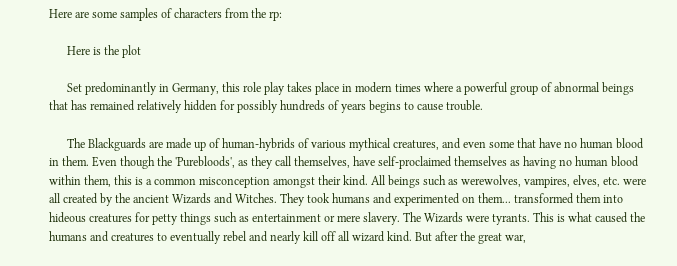Here are some samples of characters from the rp:

      Here is the plot

      Set predominantly in Germany, this role play takes place in modern times where a powerful group of abnormal beings that has remained relatively hidden for possibly hundreds of years begins to cause trouble.

      The Blackguards are made up of human-hybrids of various mythical creatures, and even some that have no human blood in them. Even though the 'Purebloods', as they call themselves, have self-proclaimed themselves as having no human blood within them, this is a common misconception amongst their kind. All beings such as werewolves, vampires, elves, etc. were all created by the ancient Wizards and Witches. They took humans and experimented on them... transformed them into hideous creatures for petty things such as entertainment or mere slavery. The Wizards were tyrants. This is what caused the humans and creatures to eventually rebel and nearly kill off all wizard kind. But after the great war,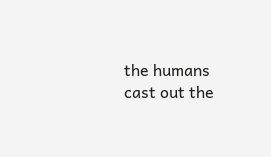the humans cast out the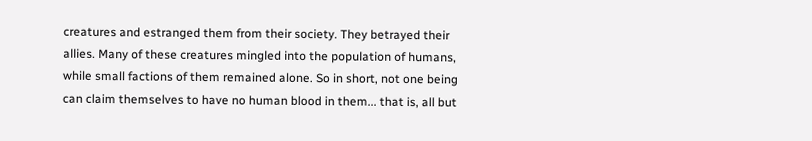creatures and estranged them from their society. They betrayed their allies. Many of these creatures mingled into the population of humans, while small factions of them remained alone. So in short, not one being can claim themselves to have no human blood in them... that is, all but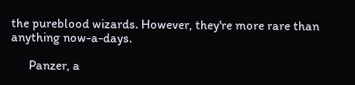the pureblood wizards. However, they're more rare than anything now-a-days.

      Panzer, a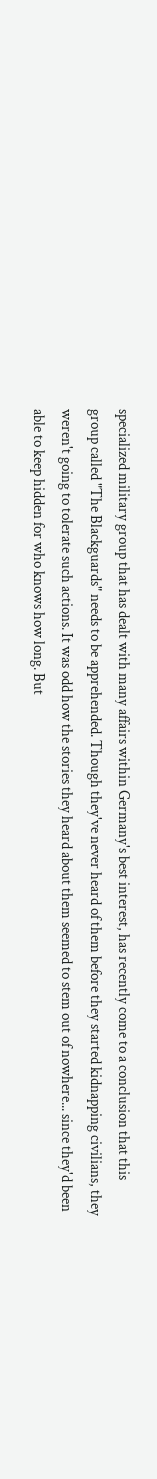specialized military group that has dealt with many affairs within Germany's best interest, has recently come to a conclusion that this group called "The Blackguards" needs to be apprehended. Though they've never heard of them before they started kidnapping civilians, they weren't going to tolerate such actions. It was odd how the stories they heard about them seemed to stem out of nowhere... since they'd been able to keep hidden for who knows how long. But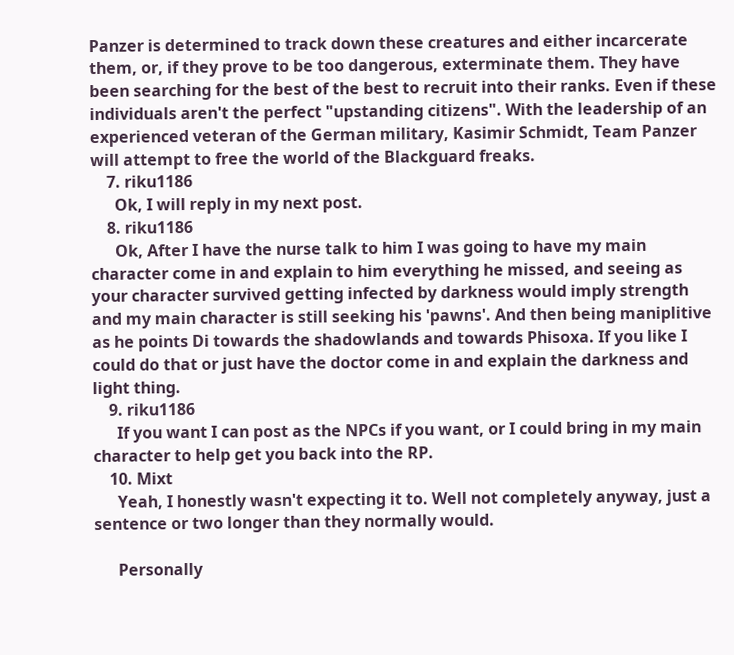Panzer is determined to track down these creatures and either incarcerate them, or, if they prove to be too dangerous, exterminate them. They have been searching for the best of the best to recruit into their ranks. Even if these individuals aren't the perfect "upstanding citizens". With the leadership of an experienced veteran of the German military, Kasimir Schmidt, Team Panzer will attempt to free the world of the Blackguard freaks.
    7. riku1186
      Ok, I will reply in my next post.
    8. riku1186
      Ok, After I have the nurse talk to him I was going to have my main character come in and explain to him everything he missed, and seeing as your character survived getting infected by darkness would imply strength and my main character is still seeking his 'pawns'. And then being maniplitive as he points Di towards the shadowlands and towards Phisoxa. If you like I could do that or just have the doctor come in and explain the darkness and light thing.
    9. riku1186
      If you want I can post as the NPCs if you want, or I could bring in my main character to help get you back into the RP.
    10. Mixt
      Yeah, I honestly wasn't expecting it to. Well not completely anyway, just a sentence or two longer than they normally would.

      Personally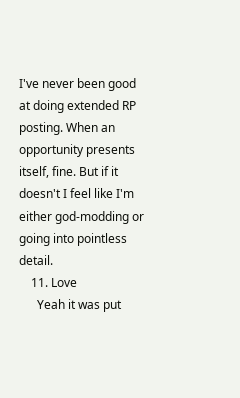I've never been good at doing extended RP posting. When an opportunity presents itself, fine. But if it doesn't I feel like I'm either god-modding or going into pointless detail.
    11. Love
      Yeah it was put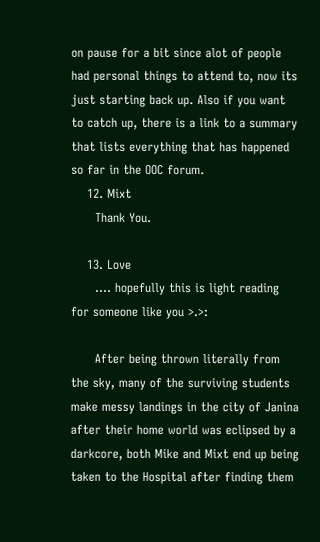on pause for a bit since alot of people had personal things to attend to, now its just starting back up. Also if you want to catch up, there is a link to a summary that lists everything that has happened so far in the OOC forum.
    12. Mixt
      Thank You.

    13. Love
      .... hopefully this is light reading for someone like you >.>:

      After being thrown literally from the sky, many of the surviving students make messy landings in the city of Janina after their home world was eclipsed by a darkcore, both Mike and Mixt end up being taken to the Hospital after finding them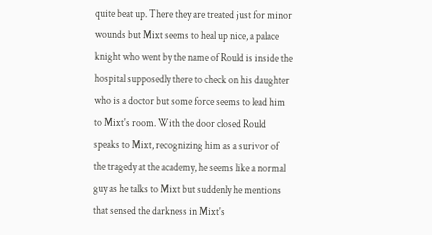quite beat up. There they are treated just for minor wounds but Mixt seems to heal up nice, a palace knight who went by the name of Rould is inside the hospital supposedly there to check on his daughter who is a doctor but some force seems to lead him to Mixt's room. With the door closed Rould speaks to Mixt, recognizing him as a surivor of the tragedy at the academy, he seems like a normal guy as he talks to Mixt but suddenly he mentions that sensed the darkness in Mixt's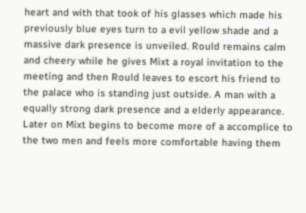heart and with that took of his glasses which made his previously blue eyes turn to a evil yellow shade and a massive dark presence is unveiled. Rould remains calm and cheery while he gives Mixt a royal invitation to the meeting and then Rould leaves to escort his friend to the palace who is standing just outside. A man with a equally strong dark presence and a elderly appearance. Later on Mixt begins to become more of a accomplice to the two men and feels more comfortable having them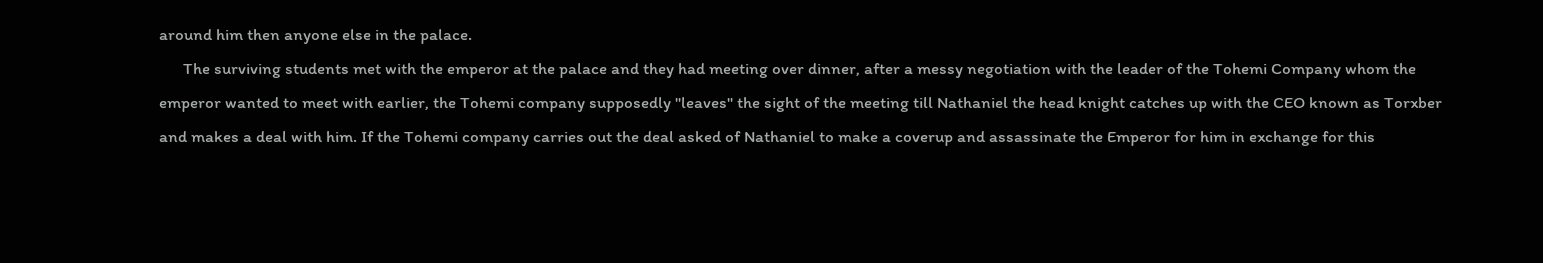around him then anyone else in the palace.
      The surviving students met with the emperor at the palace and they had meeting over dinner, after a messy negotiation with the leader of the Tohemi Company whom the emperor wanted to meet with earlier, the Tohemi company supposedly "leaves" the sight of the meeting till Nathaniel the head knight catches up with the CEO known as Torxber and makes a deal with him. If the Tohemi company carries out the deal asked of Nathaniel to make a coverup and assassinate the Emperor for him in exchange for this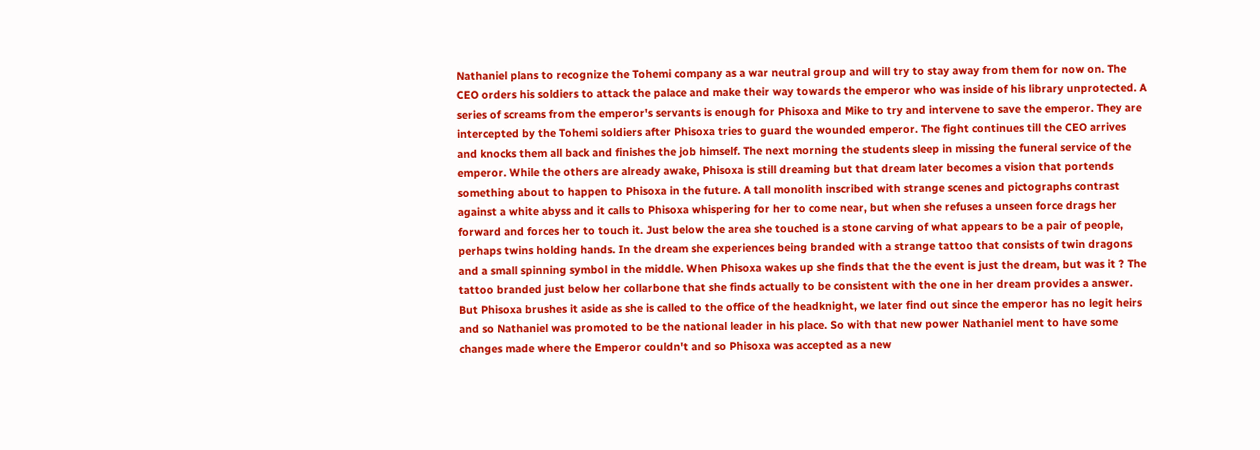Nathaniel plans to recognize the Tohemi company as a war neutral group and will try to stay away from them for now on. The CEO orders his soldiers to attack the palace and make their way towards the emperor who was inside of his library unprotected. A series of screams from the emperor's servants is enough for Phisoxa and Mike to try and intervene to save the emperor. They are intercepted by the Tohemi soldiers after Phisoxa tries to guard the wounded emperor. The fight continues till the CEO arrives and knocks them all back and finishes the job himself. The next morning the students sleep in missing the funeral service of the emperor. While the others are already awake, Phisoxa is still dreaming but that dream later becomes a vision that portends something about to happen to Phisoxa in the future. A tall monolith inscribed with strange scenes and pictographs contrast against a white abyss and it calls to Phisoxa whispering for her to come near, but when she refuses a unseen force drags her forward and forces her to touch it. Just below the area she touched is a stone carving of what appears to be a pair of people, perhaps twins holding hands. In the dream she experiences being branded with a strange tattoo that consists of twin dragons and a small spinning symbol in the middle. When Phisoxa wakes up she finds that the the event is just the dream, but was it ? The tattoo branded just below her collarbone that she finds actually to be consistent with the one in her dream provides a answer. But Phisoxa brushes it aside as she is called to the office of the headknight, we later find out since the emperor has no legit heirs and so Nathaniel was promoted to be the national leader in his place. So with that new power Nathaniel ment to have some changes made where the Emperor couldn't and so Phisoxa was accepted as a new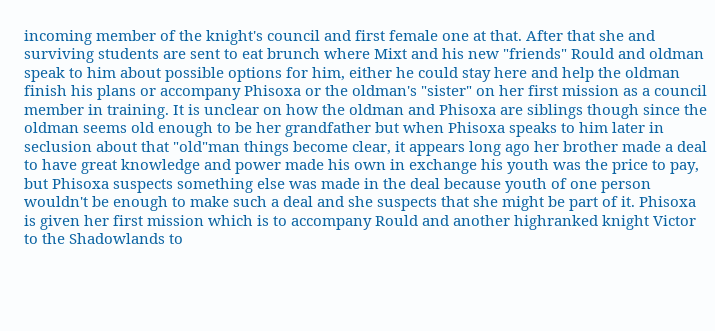incoming member of the knight's council and first female one at that. After that she and surviving students are sent to eat brunch where Mixt and his new "friends" Rould and oldman speak to him about possible options for him, either he could stay here and help the oldman finish his plans or accompany Phisoxa or the oldman's "sister" on her first mission as a council member in training. It is unclear on how the oldman and Phisoxa are siblings though since the oldman seems old enough to be her grandfather but when Phisoxa speaks to him later in seclusion about that "old"man things become clear, it appears long ago her brother made a deal to have great knowledge and power made his own in exchange his youth was the price to pay, but Phisoxa suspects something else was made in the deal because youth of one person wouldn't be enough to make such a deal and she suspects that she might be part of it. Phisoxa is given her first mission which is to accompany Rould and another highranked knight Victor to the Shadowlands to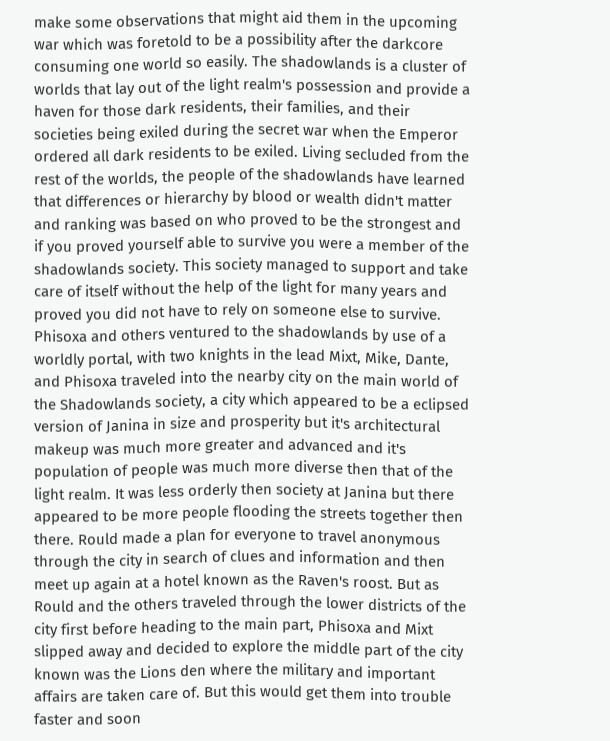make some observations that might aid them in the upcoming war which was foretold to be a possibility after the darkcore consuming one world so easily. The shadowlands is a cluster of worlds that lay out of the light realm's possession and provide a haven for those dark residents, their families, and their societies being exiled during the secret war when the Emperor ordered all dark residents to be exiled. Living secluded from the rest of the worlds, the people of the shadowlands have learned that differences or hierarchy by blood or wealth didn't matter and ranking was based on who proved to be the strongest and if you proved yourself able to survive you were a member of the shadowlands society. This society managed to support and take care of itself without the help of the light for many years and proved you did not have to rely on someone else to survive. Phisoxa and others ventured to the shadowlands by use of a worldly portal, with two knights in the lead Mixt, Mike, Dante, and Phisoxa traveled into the nearby city on the main world of the Shadowlands society, a city which appeared to be a eclipsed version of Janina in size and prosperity but it's architectural makeup was much more greater and advanced and it's population of people was much more diverse then that of the light realm. It was less orderly then society at Janina but there appeared to be more people flooding the streets together then there. Rould made a plan for everyone to travel anonymous through the city in search of clues and information and then meet up again at a hotel known as the Raven's roost. But as Rould and the others traveled through the lower districts of the city first before heading to the main part, Phisoxa and Mixt slipped away and decided to explore the middle part of the city known was the Lions den where the military and important affairs are taken care of. But this would get them into trouble faster and soon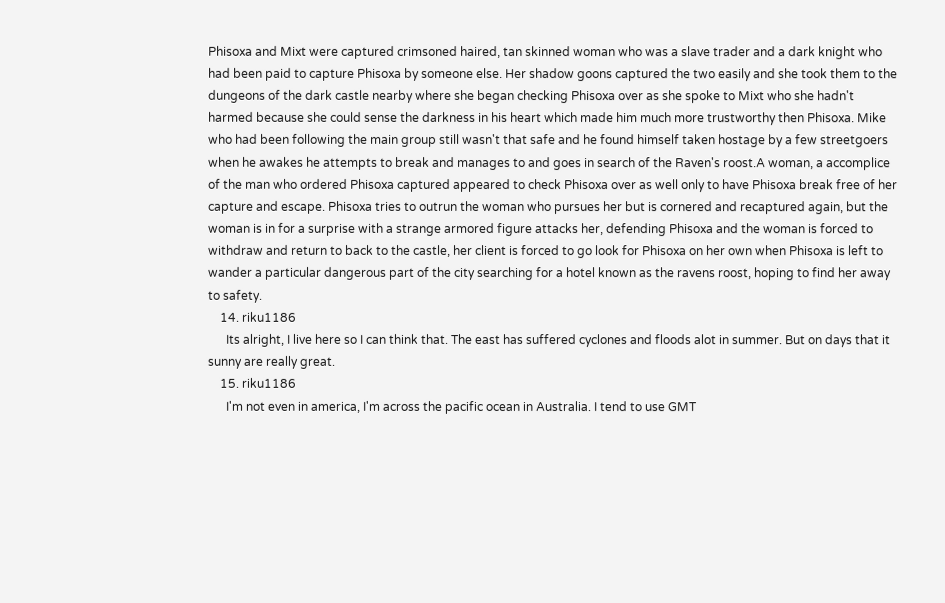Phisoxa and Mixt were captured crimsoned haired, tan skinned woman who was a slave trader and a dark knight who had been paid to capture Phisoxa by someone else. Her shadow goons captured the two easily and she took them to the dungeons of the dark castle nearby where she began checking Phisoxa over as she spoke to Mixt who she hadn't harmed because she could sense the darkness in his heart which made him much more trustworthy then Phisoxa. Mike who had been following the main group still wasn't that safe and he found himself taken hostage by a few streetgoers when he awakes he attempts to break and manages to and goes in search of the Raven's roost.A woman, a accomplice of the man who ordered Phisoxa captured appeared to check Phisoxa over as well only to have Phisoxa break free of her capture and escape. Phisoxa tries to outrun the woman who pursues her but is cornered and recaptured again, but the woman is in for a surprise with a strange armored figure attacks her, defending Phisoxa and the woman is forced to withdraw and return to back to the castle, her client is forced to go look for Phisoxa on her own when Phisoxa is left to wander a particular dangerous part of the city searching for a hotel known as the ravens roost, hoping to find her away to safety.
    14. riku1186
      Its alright, I live here so I can think that. The east has suffered cyclones and floods alot in summer. But on days that it sunny are really great.
    15. riku1186
      I'm not even in america, I'm across the pacific ocean in Australia. I tend to use GMT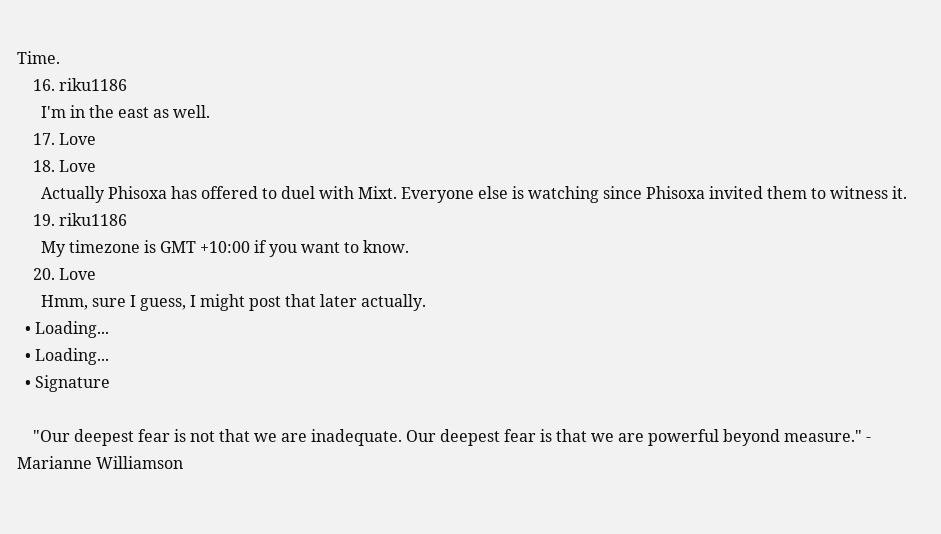Time.
    16. riku1186
      I'm in the east as well.
    17. Love
    18. Love
      Actually Phisoxa has offered to duel with Mixt. Everyone else is watching since Phisoxa invited them to witness it.
    19. riku1186
      My timezone is GMT +10:00 if you want to know.
    20. Love
      Hmm, sure I guess, I might post that later actually.
  • Loading...
  • Loading...
  • Signature

    "Our deepest fear is not that we are inadequate. Our deepest fear is that we are powerful beyond measure." - Marianne Williamson